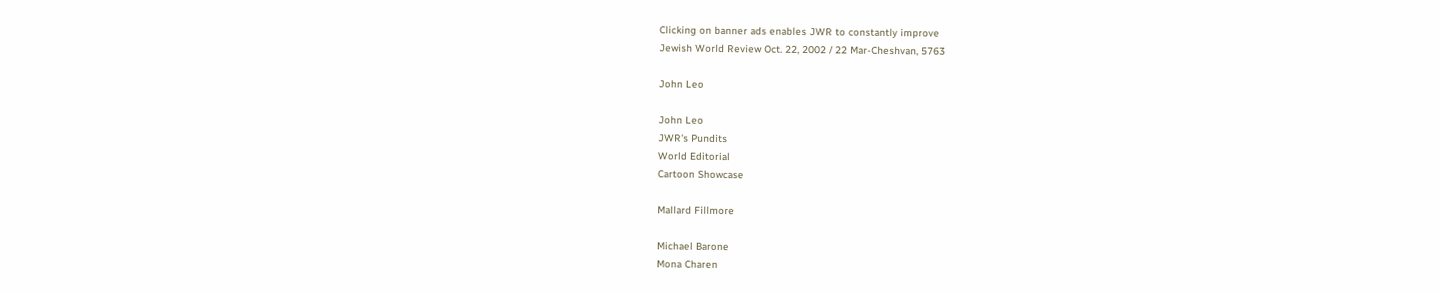Clicking on banner ads enables JWR to constantly improve
Jewish World Review Oct. 22, 2002 / 22 Mar-Cheshvan, 5763

John Leo

John Leo
JWR's Pundits
World Editorial
Cartoon Showcase

Mallard Fillmore

Michael Barone
Mona Charen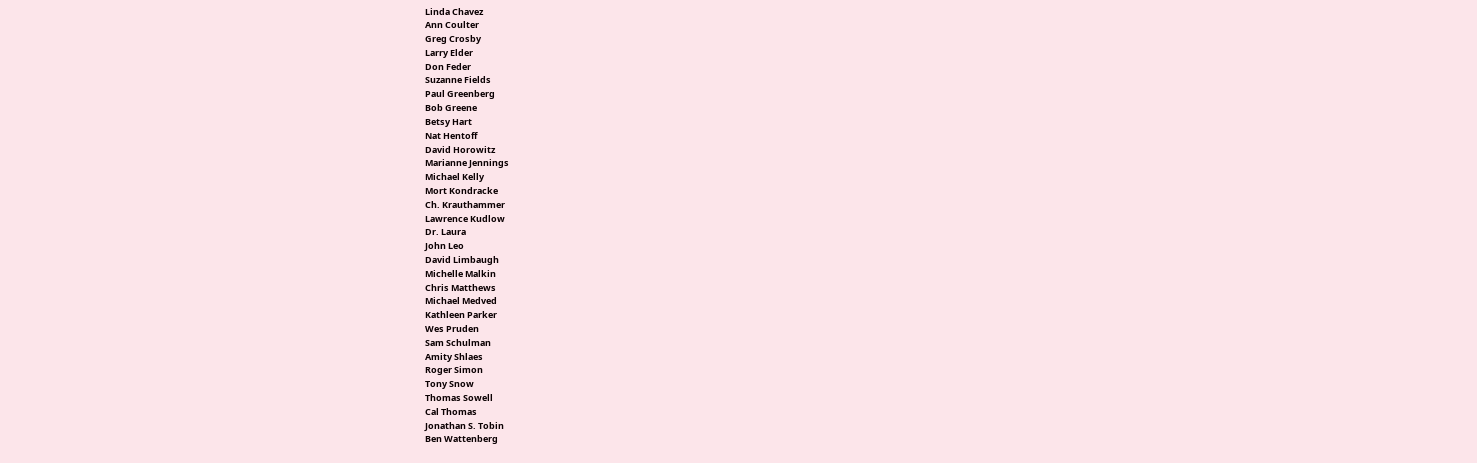Linda Chavez
Ann Coulter
Greg Crosby
Larry Elder
Don Feder
Suzanne Fields
Paul Greenberg
Bob Greene
Betsy Hart
Nat Hentoff
David Horowitz
Marianne Jennings
Michael Kelly
Mort Kondracke
Ch. Krauthammer
Lawrence Kudlow
Dr. Laura
John Leo
David Limbaugh
Michelle Malkin
Chris Matthews
Michael Medved
Kathleen Parker
Wes Pruden
Sam Schulman
Amity Shlaes
Roger Simon
Tony Snow
Thomas Sowell
Cal Thomas
Jonathan S. Tobin
Ben Wattenberg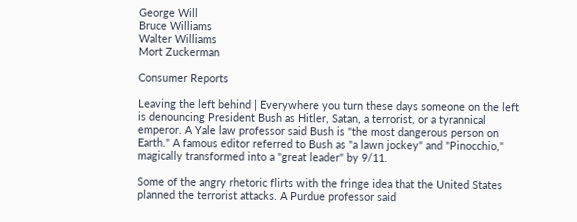George Will
Bruce Williams
Walter Williams
Mort Zuckerman

Consumer Reports

Leaving the left behind | Everywhere you turn these days someone on the left is denouncing President Bush as Hitler, Satan, a terrorist, or a tyrannical emperor. A Yale law professor said Bush is "the most dangerous person on Earth." A famous editor referred to Bush as "a lawn jockey" and "Pinocchio," magically transformed into a "great leader" by 9/11.

Some of the angry rhetoric flirts with the fringe idea that the United States planned the terrorist attacks. A Purdue professor said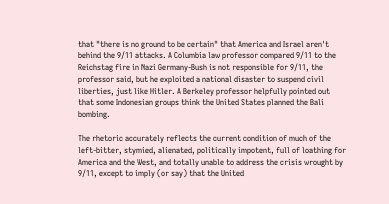that "there is no ground to be certain" that America and Israel aren't behind the 9/11 attacks. A Columbia law professor compared 9/11 to the Reichstag fire in Nazi Germany-Bush is not responsible for 9/11, the professor said, but he exploited a national disaster to suspend civil liberties, just like Hitler. A Berkeley professor helpfully pointed out that some Indonesian groups think the United States planned the Bali bombing.

The rhetoric accurately reflects the current condition of much of the left-bitter, stymied, alienated, politically impotent, full of loathing for America and the West, and totally unable to address the crisis wrought by 9/11, except to imply (or say) that the United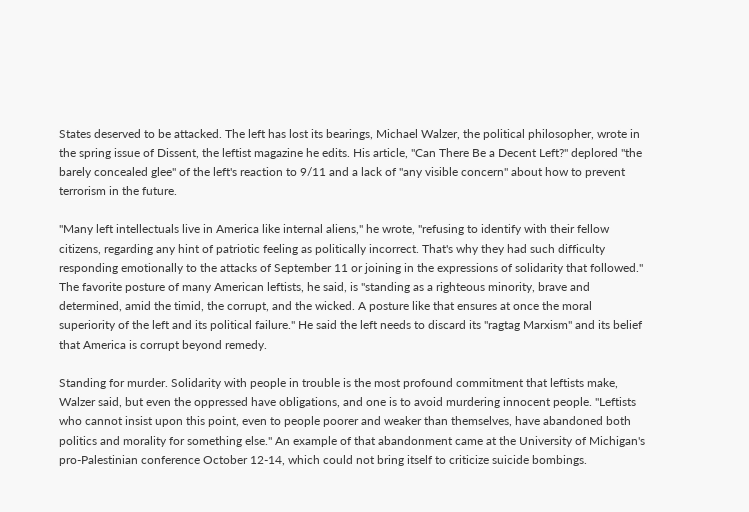States deserved to be attacked. The left has lost its bearings, Michael Walzer, the political philosopher, wrote in the spring issue of Dissent, the leftist magazine he edits. His article, "Can There Be a Decent Left?" deplored "the barely concealed glee" of the left's reaction to 9/11 and a lack of "any visible concern" about how to prevent terrorism in the future.

"Many left intellectuals live in America like internal aliens," he wrote, "refusing to identify with their fellow citizens, regarding any hint of patriotic feeling as politically incorrect. That's why they had such difficulty responding emotionally to the attacks of September 11 or joining in the expressions of solidarity that followed." The favorite posture of many American leftists, he said, is "standing as a righteous minority, brave and determined, amid the timid, the corrupt, and the wicked. A posture like that ensures at once the moral superiority of the left and its political failure." He said the left needs to discard its "ragtag Marxism" and its belief that America is corrupt beyond remedy.

Standing for murder. Solidarity with people in trouble is the most profound commitment that leftists make, Walzer said, but even the oppressed have obligations, and one is to avoid murdering innocent people. "Leftists who cannot insist upon this point, even to people poorer and weaker than themselves, have abandoned both politics and morality for something else." An example of that abandonment came at the University of Michigan's pro-Palestinian conference October 12-14, which could not bring itself to criticize suicide bombings.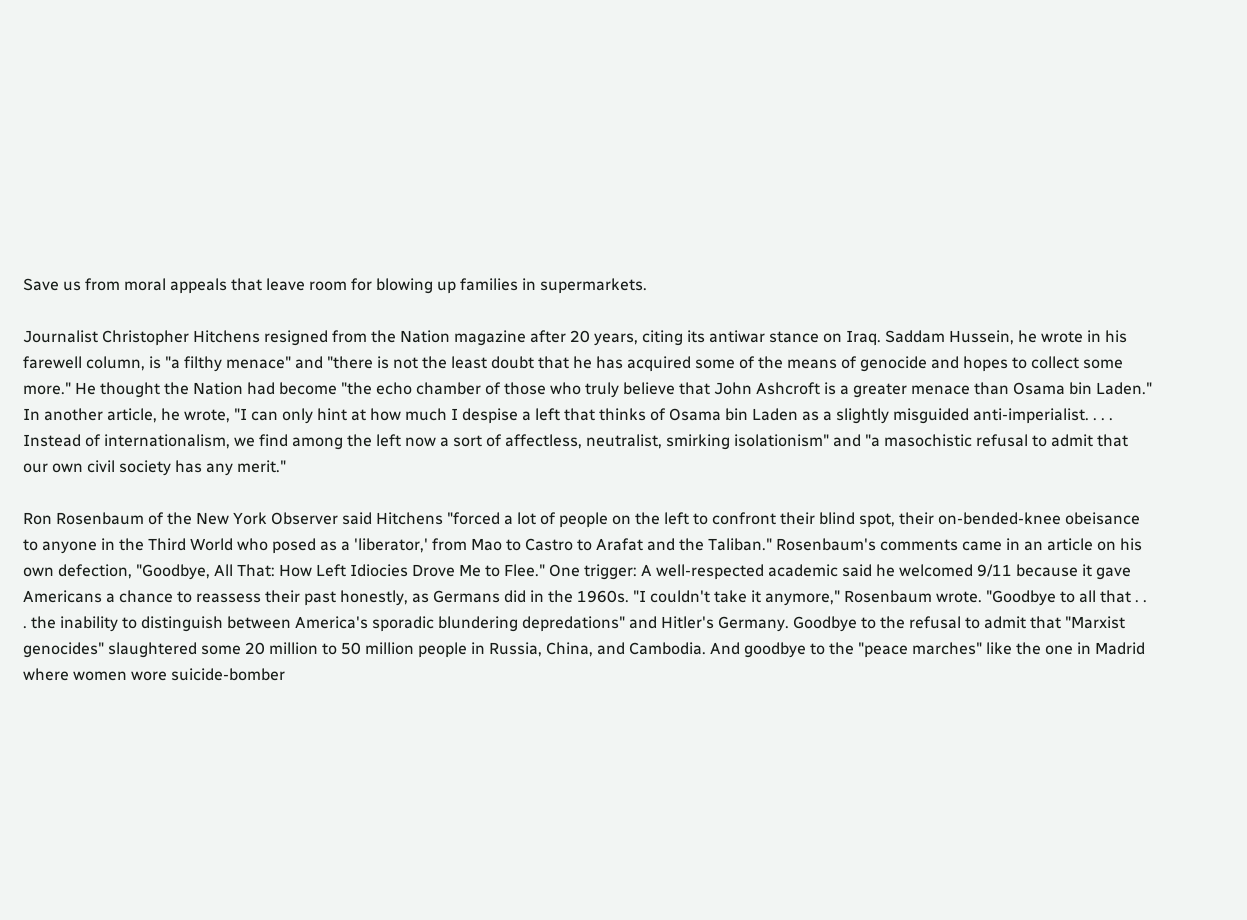Save us from moral appeals that leave room for blowing up families in supermarkets.

Journalist Christopher Hitchens resigned from the Nation magazine after 20 years, citing its antiwar stance on Iraq. Saddam Hussein, he wrote in his farewell column, is "a filthy menace" and "there is not the least doubt that he has acquired some of the means of genocide and hopes to collect some more." He thought the Nation had become "the echo chamber of those who truly believe that John Ashcroft is a greater menace than Osama bin Laden." In another article, he wrote, "I can only hint at how much I despise a left that thinks of Osama bin Laden as a slightly misguided anti-imperialist. . . . Instead of internationalism, we find among the left now a sort of affectless, neutralist, smirking isolationism" and "a masochistic refusal to admit that our own civil society has any merit."

Ron Rosenbaum of the New York Observer said Hitchens "forced a lot of people on the left to confront their blind spot, their on-bended-knee obeisance to anyone in the Third World who posed as a 'liberator,' from Mao to Castro to Arafat and the Taliban." Rosenbaum's comments came in an article on his own defection, "Goodbye, All That: How Left Idiocies Drove Me to Flee." One trigger: A well-respected academic said he welcomed 9/11 because it gave Americans a chance to reassess their past honestly, as Germans did in the 1960s. "I couldn't take it anymore," Rosenbaum wrote. "Goodbye to all that . . . the inability to distinguish between America's sporadic blundering depredations" and Hitler's Germany. Goodbye to the refusal to admit that "Marxist genocides" slaughtered some 20 million to 50 million people in Russia, China, and Cambodia. And goodbye to the "peace marches" like the one in Madrid where women wore suicide-bomber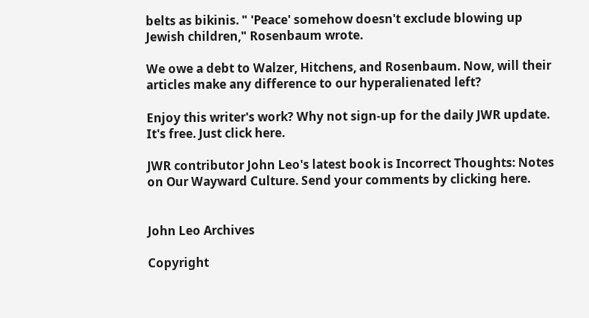belts as bikinis. " 'Peace' somehow doesn't exclude blowing up Jewish children," Rosenbaum wrote.

We owe a debt to Walzer, Hitchens, and Rosenbaum. Now, will their articles make any difference to our hyperalienated left?

Enjoy this writer's work? Why not sign-up for the daily JWR update. It's free. Just click here.

JWR contributor John Leo's latest book is Incorrect Thoughts: Notes on Our Wayward Culture. Send your comments by clicking here.


John Leo Archives

Copyright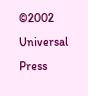©2002 Universal Press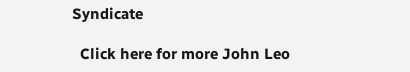Syndicate

  Click here for more John Leo